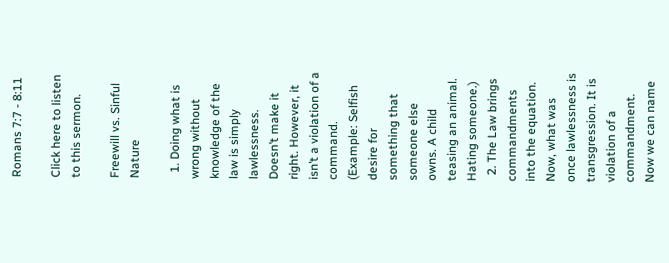Romans 7:7 - 8:11

Click here to listen to this sermon.

Freewill vs. Sinful Nature

  1. Doing what is wrong without knowledge of the law is simply lawlessness. Doesn’t make it right. However, it isn’t a violation of a command. (Example: Selfish desire for something that someone else owns. A child teasing an animal. Hating someone.)
  2. The Law brings commandments into the equation. Now, what was once lawlessness is transgression. It is violation of a commandment. Now we can name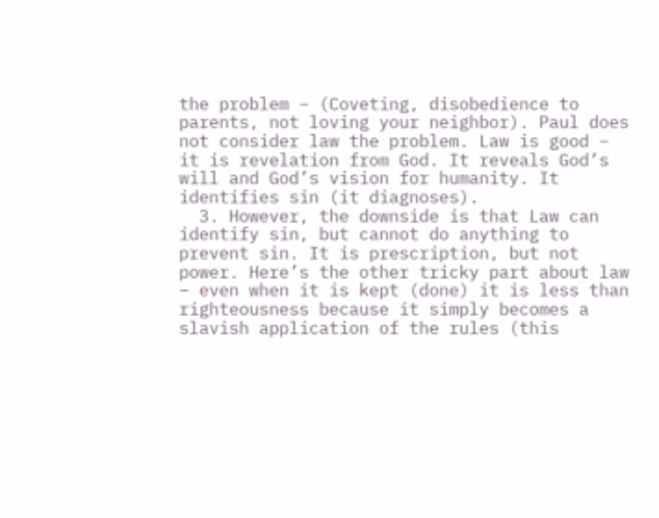the problem – (Coveting, disobedience to parents, not loving your neighbor). Paul does not consider law the problem. Law is good – it is revelation from God. It reveals God’s will and God’s vision for humanity. It identifies sin (it diagnoses).
  3. However, the downside is that Law can identify sin, but cannot do anything to prevent sin. It is prescription, but not power. Here’s the other tricky part about law – even when it is kept (done) it is less than righteousness because it simply becomes a slavish application of the rules (this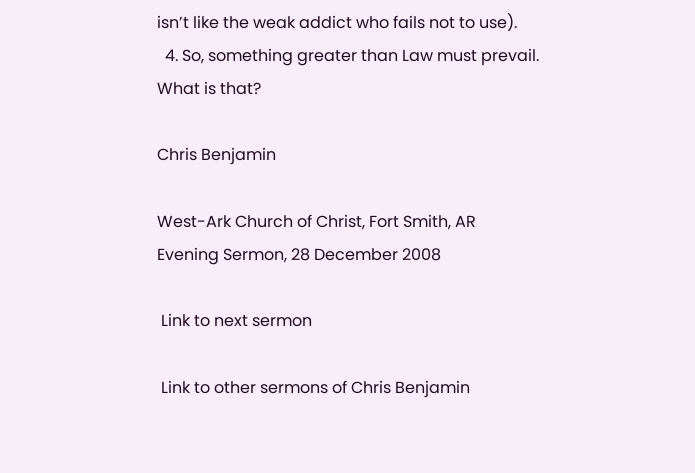isn’t like the weak addict who fails not to use).
  4. So, something greater than Law must prevail. What is that?

Chris Benjamin

West-Ark Church of Christ, Fort Smith, AR
Evening Sermon, 28 December 2008

 Link to next sermon

 Link to other sermons of Chris Benjamin